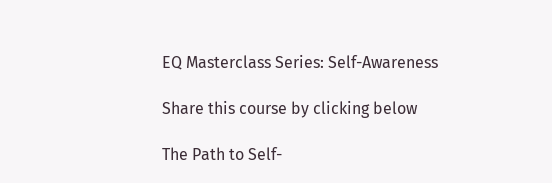EQ Masterclass Series: Self-Awareness

Share this course by clicking below

The Path to Self-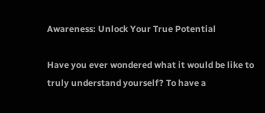Awareness: Unlock Your True Potential

Have you ever wondered what it would be like to truly understand yourself? To have a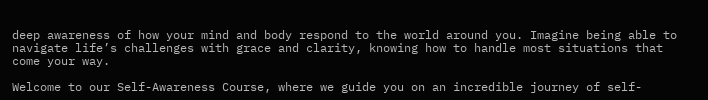deep awareness of how your mind and body respond to the world around you. Imagine being able to navigate life’s challenges with grace and clarity, knowing how to handle most situations that come your way.

Welcome to our Self-Awareness Course, where we guide you on an incredible journey of self-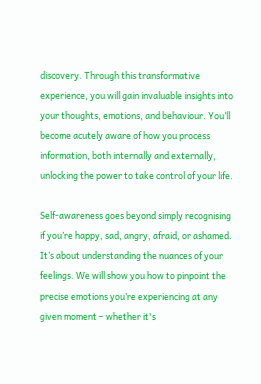discovery. Through this transformative experience, you will gain invaluable insights into your thoughts, emotions, and behaviour. You’ll become acutely aware of how you process information, both internally and externally, unlocking the power to take control of your life.

Self-awareness goes beyond simply recognising if you’re happy, sad, angry, afraid, or ashamed. It’s about understanding the nuances of your feelings. We will show you how to pinpoint the precise emotions you’re experiencing at any given moment – whether it's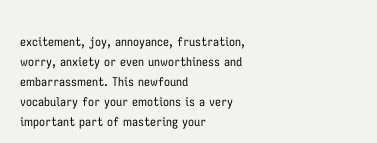excitement, joy, annoyance, frustration, worry, anxiety or even unworthiness and embarrassment. This newfound vocabulary for your emotions is a very important part of mastering your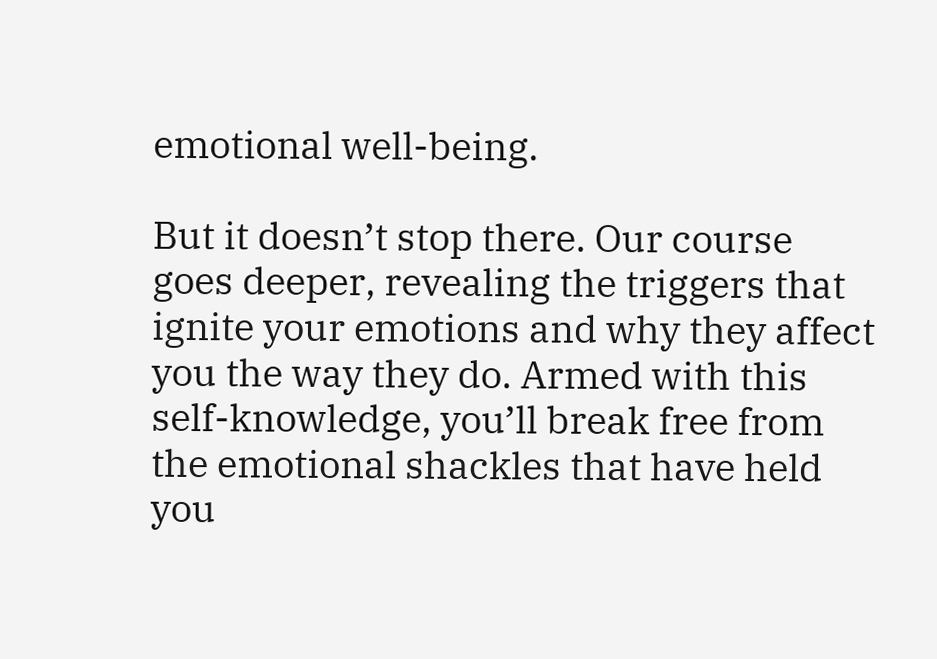emotional well-being.

But it doesn’t stop there. Our course goes deeper, revealing the triggers that ignite your emotions and why they affect you the way they do. Armed with this self-knowledge, you’ll break free from the emotional shackles that have held you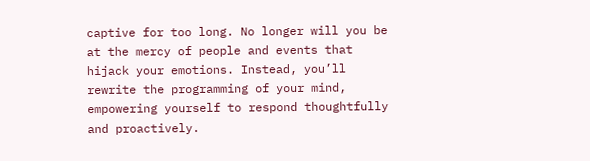captive for too long. No longer will you be at the mercy of people and events that hijack your emotions. Instead, you’ll rewrite the programming of your mind, empowering yourself to respond thoughtfully and proactively.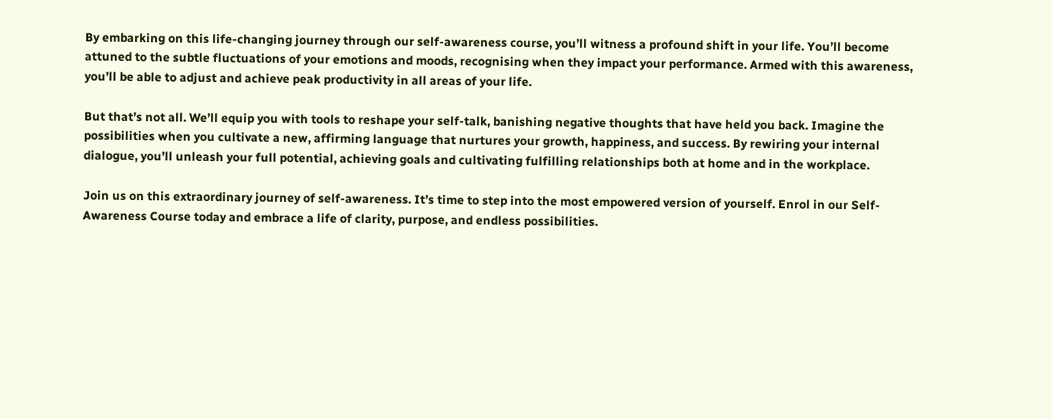By embarking on this life-changing journey through our self-awareness course, you’ll witness a profound shift in your life. You’ll become attuned to the subtle fluctuations of your emotions and moods, recognising when they impact your performance. Armed with this awareness, you’ll be able to adjust and achieve peak productivity in all areas of your life.

But that’s not all. We’ll equip you with tools to reshape your self-talk, banishing negative thoughts that have held you back. Imagine the possibilities when you cultivate a new, affirming language that nurtures your growth, happiness, and success. By rewiring your internal dialogue, you’ll unleash your full potential, achieving goals and cultivating fulfilling relationships both at home and in the workplace.

Join us on this extraordinary journey of self-awareness. It’s time to step into the most empowered version of yourself. Enrol in our Self-Awareness Course today and embrace a life of clarity, purpose, and endless possibilities.